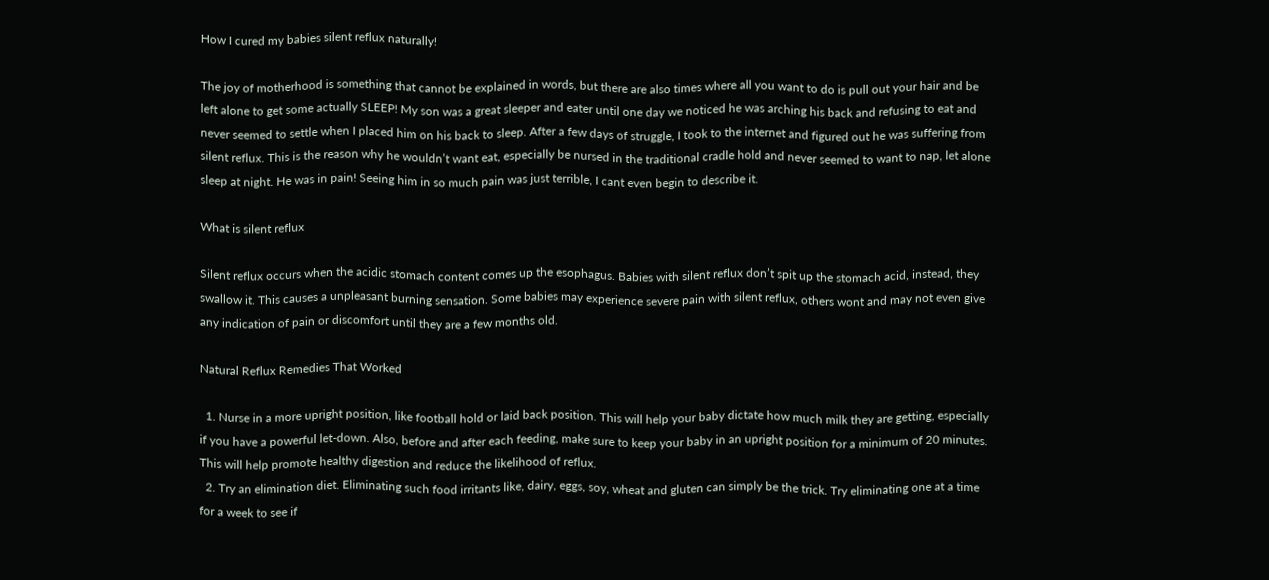How I cured my babies silent reflux naturally!

The joy of motherhood is something that cannot be explained in words, but there are also times where all you want to do is pull out your hair and be left alone to get some actually SLEEP! My son was a great sleeper and eater until one day we noticed he was arching his back and refusing to eat and never seemed to settle when I placed him on his back to sleep. After a few days of struggle, I took to the internet and figured out he was suffering from silent reflux. This is the reason why he wouldn’t want eat, especially be nursed in the traditional cradle hold and never seemed to want to nap, let alone sleep at night. He was in pain! Seeing him in so much pain was just terrible, I cant even begin to describe it.

What is silent reflux

Silent reflux occurs when the acidic stomach content comes up the esophagus. Babies with silent reflux don’t spit up the stomach acid, instead, they swallow it. This causes a unpleasant burning sensation. Some babies may experience severe pain with silent reflux, others wont and may not even give any indication of pain or discomfort until they are a few months old.

Natural Reflux Remedies That Worked

  1. Nurse in a more upright position, like football hold or laid back position. This will help your baby dictate how much milk they are getting, especially if you have a powerful let-down. Also, before and after each feeding, make sure to keep your baby in an upright position for a minimum of 20 minutes. This will help promote healthy digestion and reduce the likelihood of reflux.
  2. Try an elimination diet. Eliminating such food irritants like, dairy, eggs, soy, wheat and gluten can simply be the trick. Try eliminating one at a time for a week to see if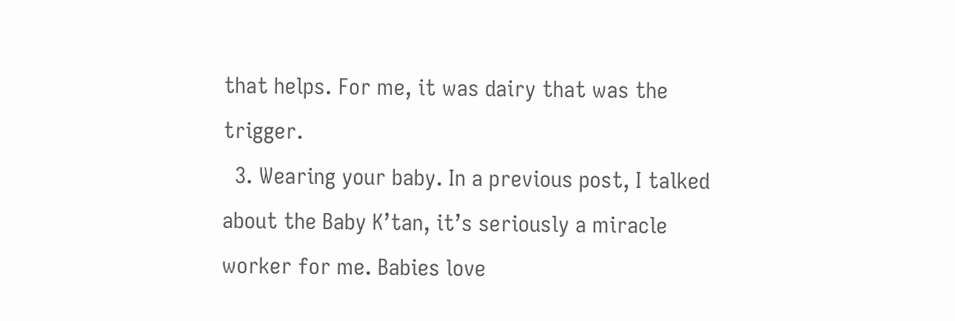that helps. For me, it was dairy that was the trigger.
  3. Wearing your baby. In a previous post, I talked about the Baby K’tan, it’s seriously a miracle worker for me. Babies love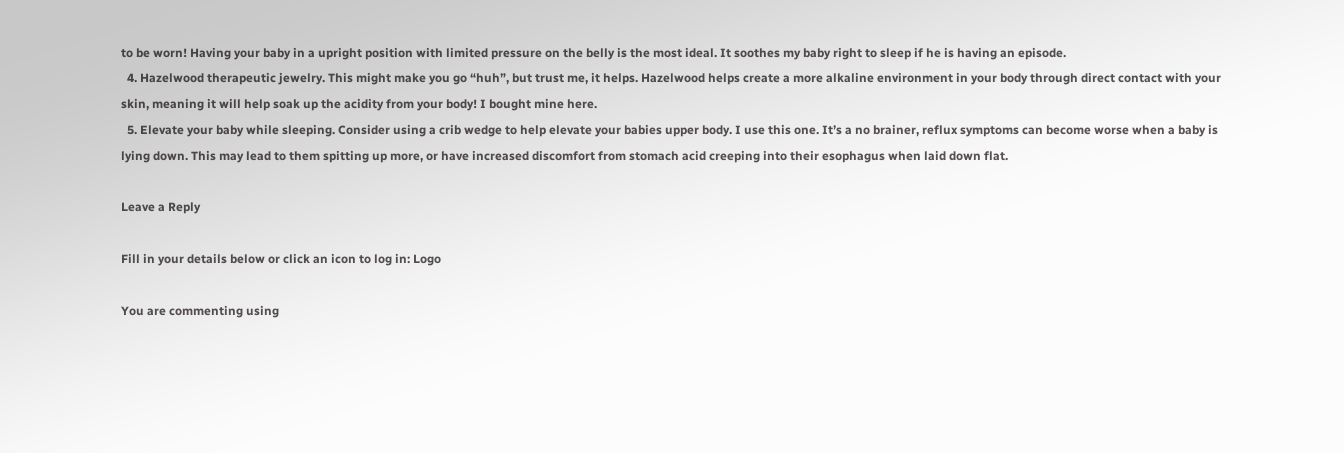to be worn! Having your baby in a upright position with limited pressure on the belly is the most ideal. It soothes my baby right to sleep if he is having an episode.
  4. Hazelwood therapeutic jewelry. This might make you go “huh”, but trust me, it helps. Hazelwood helps create a more alkaline environment in your body through direct contact with your skin, meaning it will help soak up the acidity from your body! I bought mine here.
  5. Elevate your baby while sleeping. Consider using a crib wedge to help elevate your babies upper body. I use this one. It’s a no brainer, reflux symptoms can become worse when a baby is lying down. This may lead to them spitting up more, or have increased discomfort from stomach acid creeping into their esophagus when laid down flat.

Leave a Reply

Fill in your details below or click an icon to log in: Logo

You are commenting using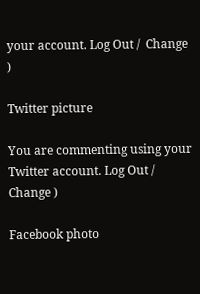your account. Log Out /  Change )

Twitter picture

You are commenting using your Twitter account. Log Out /  Change )

Facebook photo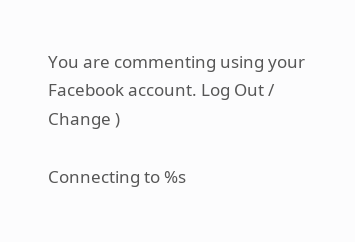You are commenting using your Facebook account. Log Out /  Change )

Connecting to %s